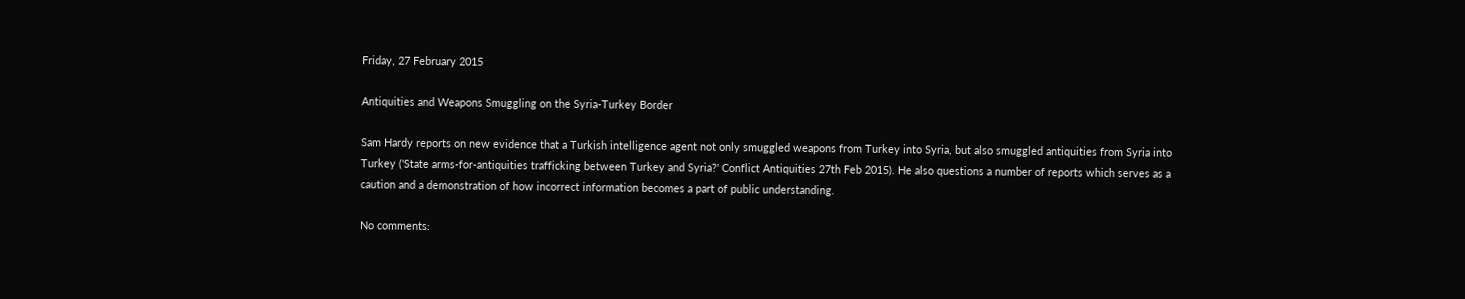Friday, 27 February 2015

Antiquities and Weapons Smuggling on the Syria-Turkey Border

Sam Hardy reports on new evidence that a Turkish intelligence agent not only smuggled weapons from Turkey into Syria, but also smuggled antiquities from Syria into Turkey ('State arms-for-antiquities trafficking between Turkey and Syria?' Conflict Antiquities 27th Feb 2015). He also questions a number of reports which serves as a caution and a demonstration of how incorrect information becomes a part of public understanding.

No comments: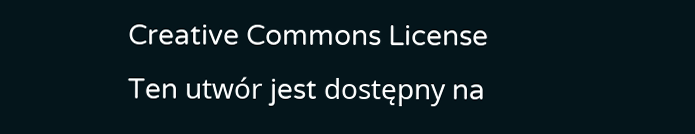Creative Commons License
Ten utwór jest dostępny na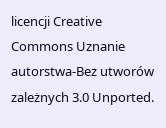licencji Creative Commons Uznanie autorstwa-Bez utworów zależnych 3.0 Unported.